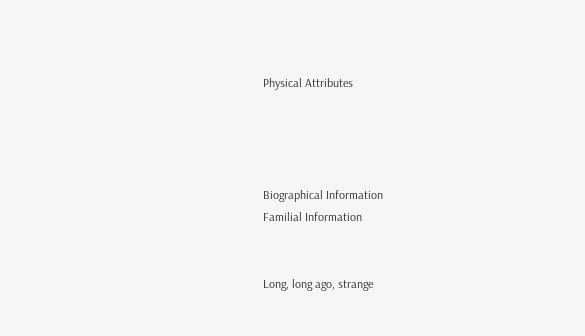Physical Attributes




Biographical Information
Familial Information


Long, long ago, strange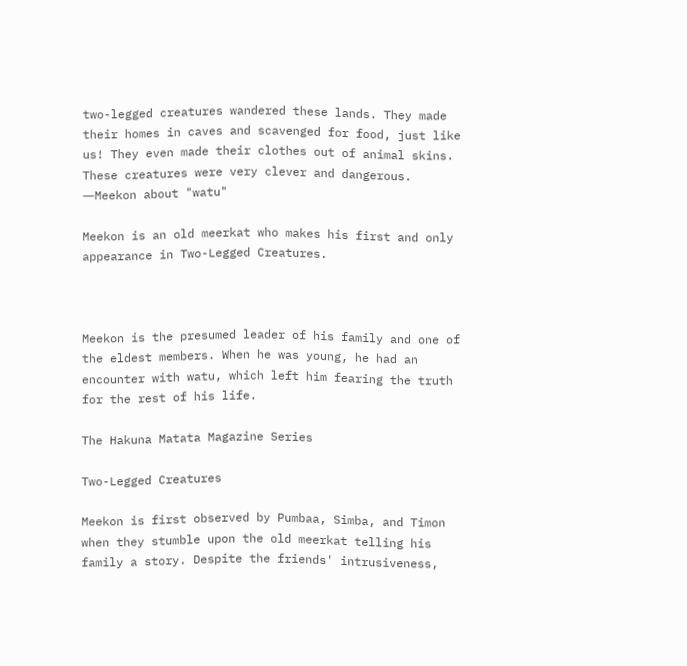two-legged creatures wandered these lands. They made their homes in caves and scavenged for food, just like us! They even made their clothes out of animal skins. These creatures were very clever and dangerous.
―Meekon about "watu"

Meekon is an old meerkat who makes his first and only appearance in Two-Legged Creatures.



Meekon is the presumed leader of his family and one of the eldest members. When he was young, he had an encounter with watu, which left him fearing the truth for the rest of his life.

The Hakuna Matata Magazine Series

Two-Legged Creatures

Meekon is first observed by Pumbaa, Simba, and Timon when they stumble upon the old meerkat telling his family a story. Despite the friends' intrusiveness,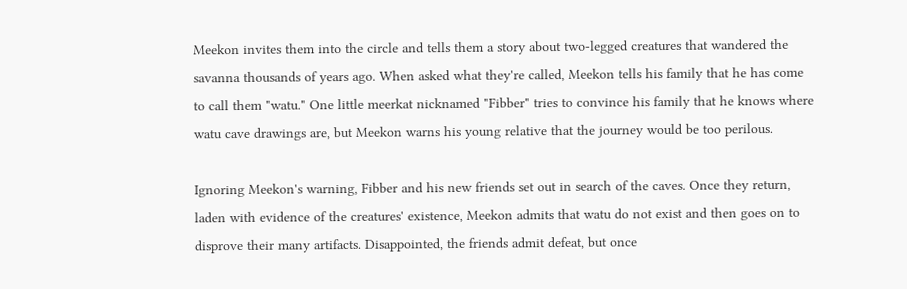Meekon invites them into the circle and tells them a story about two-legged creatures that wandered the savanna thousands of years ago. When asked what they're called, Meekon tells his family that he has come to call them "watu." One little meerkat nicknamed "Fibber" tries to convince his family that he knows where watu cave drawings are, but Meekon warns his young relative that the journey would be too perilous.

Ignoring Meekon's warning, Fibber and his new friends set out in search of the caves. Once they return, laden with evidence of the creatures' existence, Meekon admits that watu do not exist and then goes on to disprove their many artifacts. Disappointed, the friends admit defeat, but once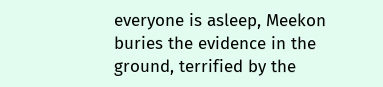everyone is asleep, Meekon buries the evidence in the ground, terrified by the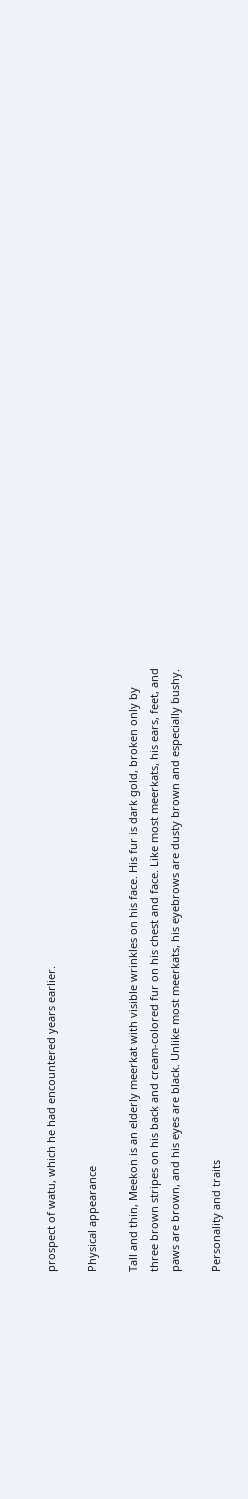prospect of watu, which he had encountered years earlier.

Physical appearance

Tall and thin, Meekon is an elderly meerkat with visible wrinkles on his face. His fur is dark gold, broken only by three brown stripes on his back and cream-colored fur on his chest and face. Like most meerkats, his ears, feet, and paws are brown, and his eyes are black. Unlike most meerkats, his eyebrows are dusty brown and especially bushy.

Personality and traits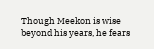Though Meekon is wise beyond his years, he fears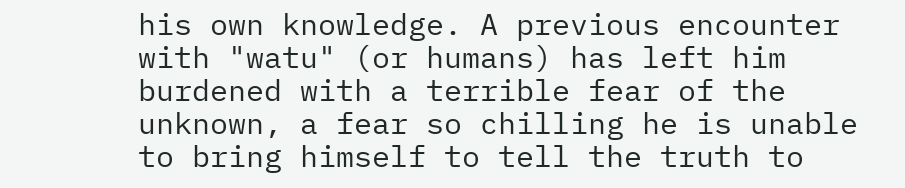his own knowledge. A previous encounter with "watu" (or humans) has left him burdened with a terrible fear of the unknown, a fear so chilling he is unable to bring himself to tell the truth to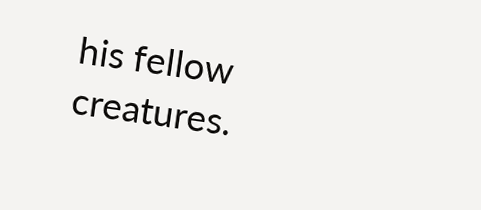his fellow creatures.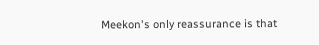Meekon's only reassurance is that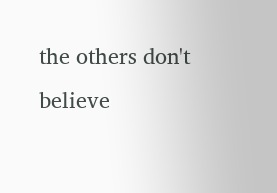the others don't believe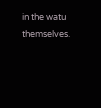in the watu themselves.